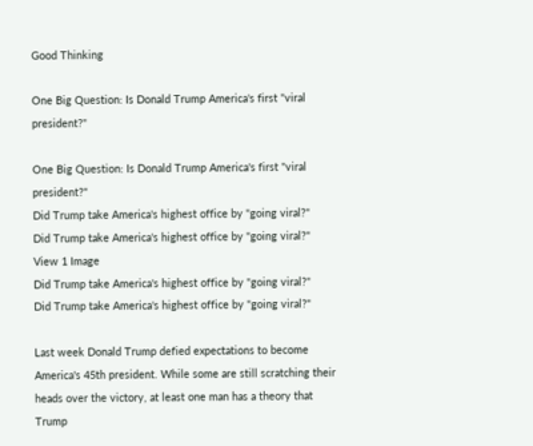Good Thinking

One Big Question: Is Donald Trump America's first "viral president?"

One Big Question: Is Donald Trump America's first "viral president?"
Did Trump take America's highest office by "going viral?"
Did Trump take America's highest office by "going viral?"
View 1 Image
Did Trump take America's highest office by "going viral?"
Did Trump take America's highest office by "going viral?"

Last week Donald Trump defied expectations to become America's 45th president. While some are still scratching their heads over the victory, at least one man has a theory that Trump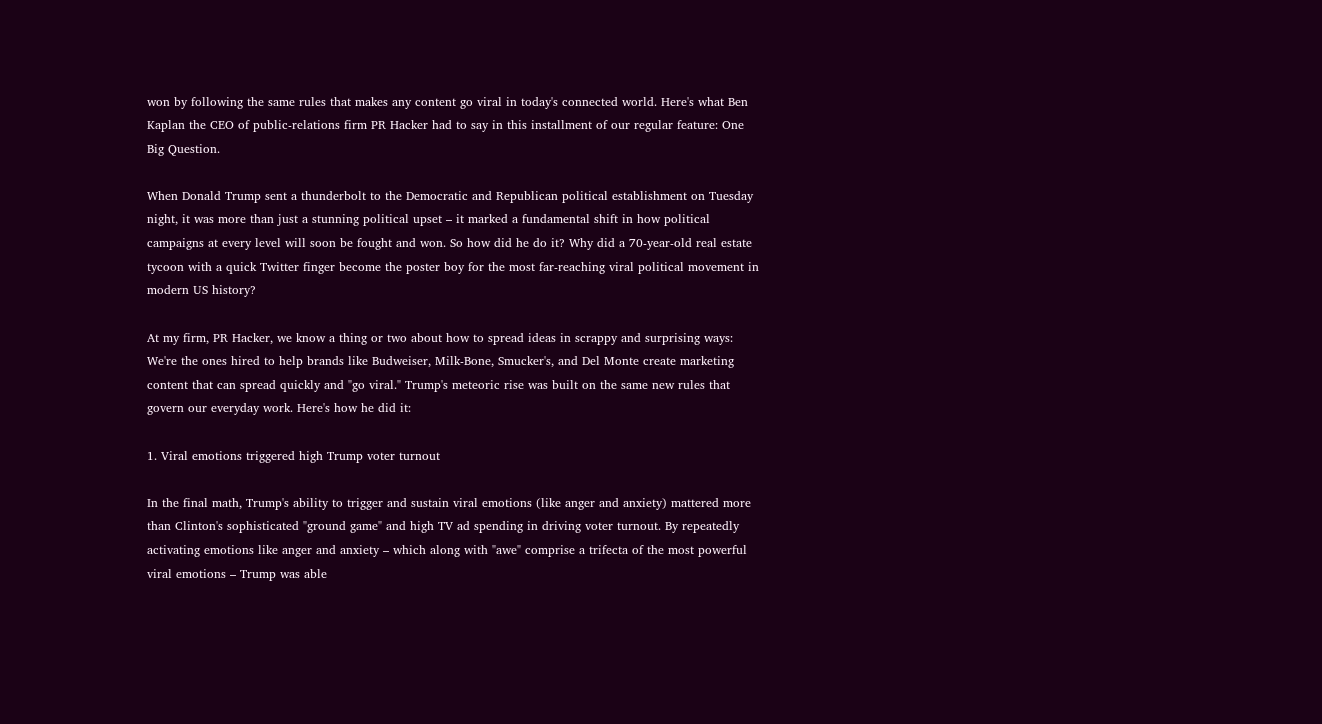won by following the same rules that makes any content go viral in today's connected world. Here's what Ben Kaplan the CEO of public-relations firm PR Hacker had to say in this installment of our regular feature: One Big Question.

When Donald Trump sent a thunderbolt to the Democratic and Republican political establishment on Tuesday night, it was more than just a stunning political upset – it marked a fundamental shift in how political campaigns at every level will soon be fought and won. So how did he do it? Why did a 70-year-old real estate tycoon with a quick Twitter finger become the poster boy for the most far-reaching viral political movement in modern US history?

At my firm, PR Hacker, we know a thing or two about how to spread ideas in scrappy and surprising ways: We're the ones hired to help brands like Budweiser, Milk-Bone, Smucker's, and Del Monte create marketing content that can spread quickly and "go viral." Trump's meteoric rise was built on the same new rules that govern our everyday work. Here's how he did it:

1. Viral emotions triggered high Trump voter turnout

In the final math, Trump's ability to trigger and sustain viral emotions (like anger and anxiety) mattered more than Clinton's sophisticated "ground game" and high TV ad spending in driving voter turnout. By repeatedly activating emotions like anger and anxiety – which along with "awe" comprise a trifecta of the most powerful viral emotions – Trump was able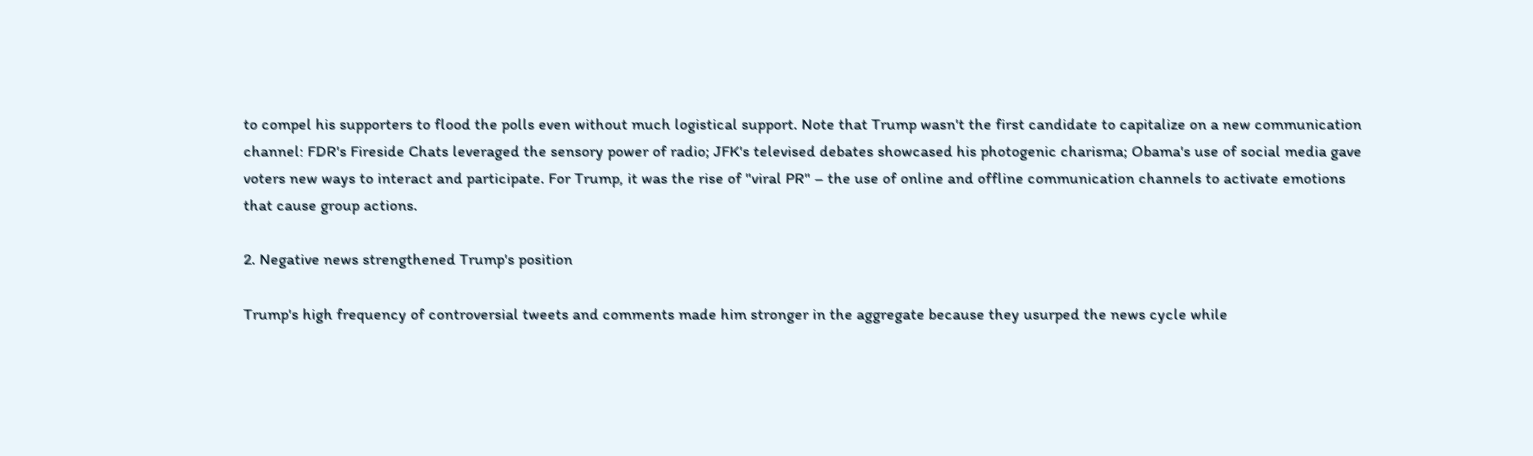to compel his supporters to flood the polls even without much logistical support. Note that Trump wasn't the first candidate to capitalize on a new communication channel: FDR's Fireside Chats leveraged the sensory power of radio; JFK's televised debates showcased his photogenic charisma; Obama's use of social media gave voters new ways to interact and participate. For Trump, it was the rise of "viral PR" – the use of online and offline communication channels to activate emotions that cause group actions.

2. Negative news strengthened Trump's position

Trump's high frequency of controversial tweets and comments made him stronger in the aggregate because they usurped the news cycle while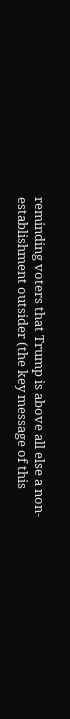reminding voters that Trump is above all else a non-establishment outsider (the key message of this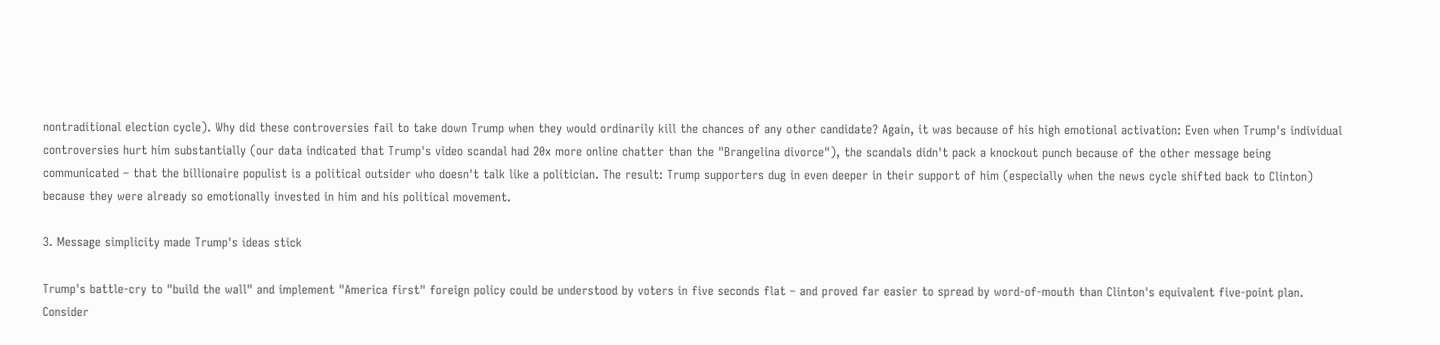nontraditional election cycle). Why did these controversies fail to take down Trump when they would ordinarily kill the chances of any other candidate? Again, it was because of his high emotional activation: Even when Trump's individual controversies hurt him substantially (our data indicated that Trump's video scandal had 20x more online chatter than the "Brangelina divorce"), the scandals didn't pack a knockout punch because of the other message being communicated – that the billionaire populist is a political outsider who doesn't talk like a politician. The result: Trump supporters dug in even deeper in their support of him (especially when the news cycle shifted back to Clinton) because they were already so emotionally invested in him and his political movement.

3. Message simplicity made Trump's ideas stick

Trump's battle-cry to "build the wall" and implement "America first" foreign policy could be understood by voters in five seconds flat – and proved far easier to spread by word-of-mouth than Clinton's equivalent five-point plan. Consider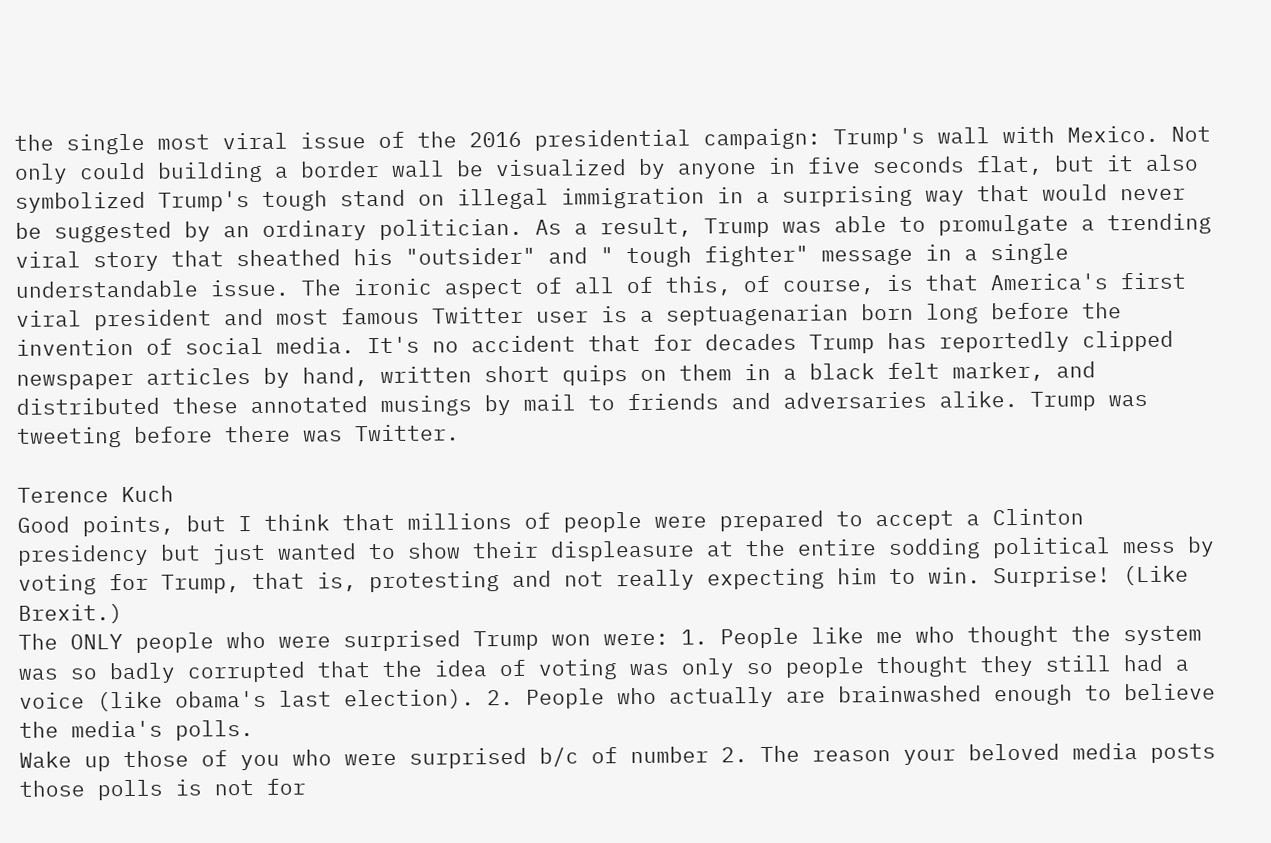the single most viral issue of the 2016 presidential campaign: Trump's wall with Mexico. Not only could building a border wall be visualized by anyone in five seconds flat, but it also symbolized Trump's tough stand on illegal immigration in a surprising way that would never be suggested by an ordinary politician. As a result, Trump was able to promulgate a trending viral story that sheathed his "outsider" and " tough fighter" message in a single understandable issue. The ironic aspect of all of this, of course, is that America's first viral president and most famous Twitter user is a septuagenarian born long before the invention of social media. It's no accident that for decades Trump has reportedly clipped newspaper articles by hand, written short quips on them in a black felt marker, and distributed these annotated musings by mail to friends and adversaries alike. Trump was tweeting before there was Twitter.

Terence Kuch
Good points, but I think that millions of people were prepared to accept a Clinton presidency but just wanted to show their displeasure at the entire sodding political mess by voting for Trump, that is, protesting and not really expecting him to win. Surprise! (Like Brexit.)
The ONLY people who were surprised Trump won were: 1. People like me who thought the system was so badly corrupted that the idea of voting was only so people thought they still had a voice (like obama's last election). 2. People who actually are brainwashed enough to believe the media's polls.
Wake up those of you who were surprised b/c of number 2. The reason your beloved media posts those polls is not for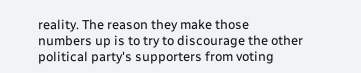reality. The reason they make those numbers up is to try to discourage the other political party's supporters from voting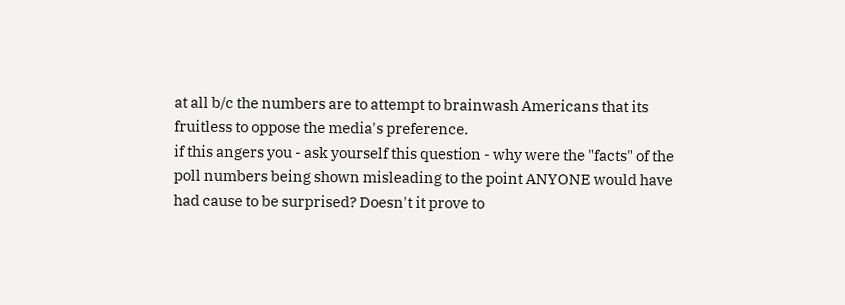at all b/c the numbers are to attempt to brainwash Americans that its fruitless to oppose the media's preference.
if this angers you - ask yourself this question - why were the "facts" of the poll numbers being shown misleading to the point ANYONE would have had cause to be surprised? Doesn't it prove to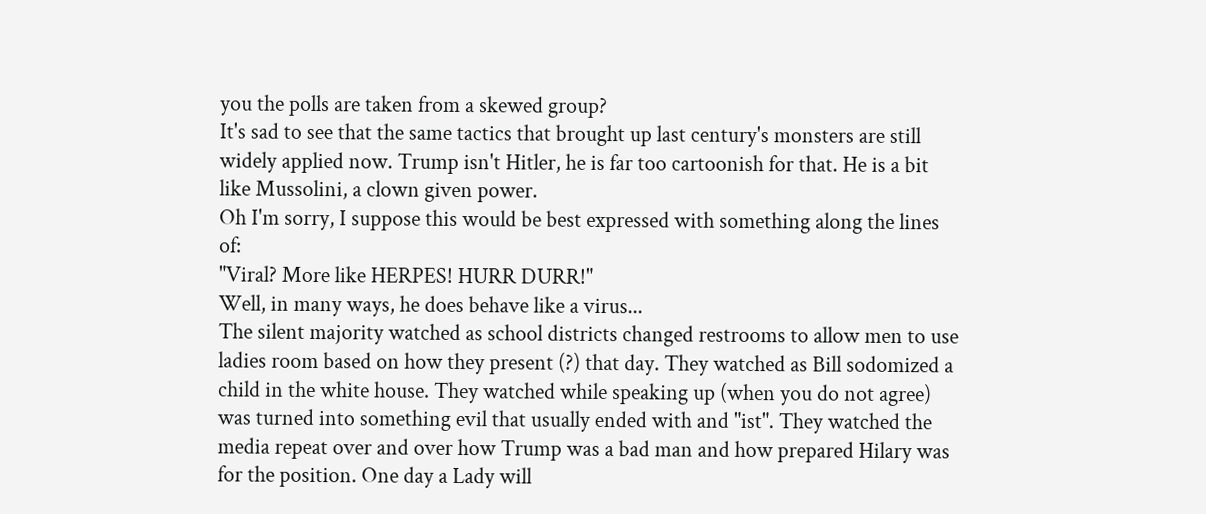you the polls are taken from a skewed group?
It's sad to see that the same tactics that brought up last century's monsters are still widely applied now. Trump isn't Hitler, he is far too cartoonish for that. He is a bit like Mussolini, a clown given power.
Oh I'm sorry, I suppose this would be best expressed with something along the lines of:
"Viral? More like HERPES! HURR DURR!"
Well, in many ways, he does behave like a virus...
The silent majority watched as school districts changed restrooms to allow men to use ladies room based on how they present (?) that day. They watched as Bill sodomized a child in the white house. They watched while speaking up (when you do not agree) was turned into something evil that usually ended with and "ist". They watched the media repeat over and over how Trump was a bad man and how prepared Hilary was for the position. One day a Lady will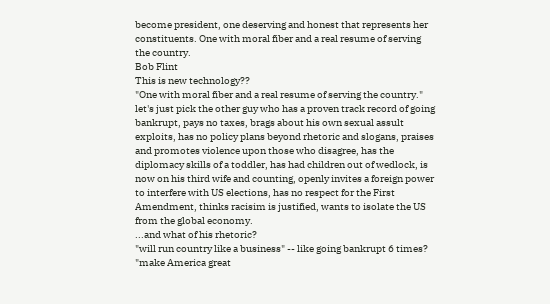become president, one deserving and honest that represents her constituents. One with moral fiber and a real resume of serving the country.
Bob Flint
This is new technology??
"One with moral fiber and a real resume of serving the country." let's just pick the other guy who has a proven track record of going bankrupt, pays no taxes, brags about his own sexual assult exploits, has no policy plans beyond rhetoric and slogans, praises and promotes violence upon those who disagree, has the diplomacy skills of a toddler, has had children out of wedlock, is now on his third wife and counting, openly invites a foreign power to interfere with US elections, has no respect for the First Amendment, thinks racisim is justified, wants to isolate the US from the global economy.
...and what of his rhetoric?
"will run country like a business" -- like going bankrupt 6 times? "make America great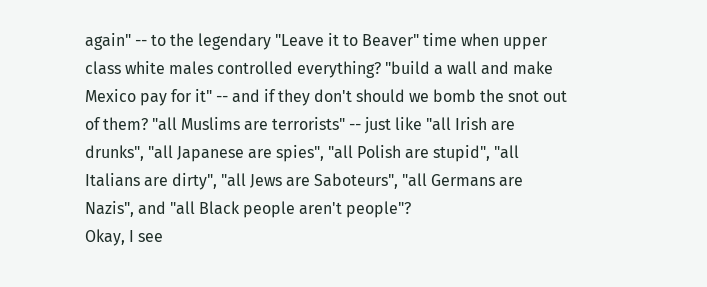again" -- to the legendary "Leave it to Beaver" time when upper class white males controlled everything? "build a wall and make Mexico pay for it" -- and if they don't should we bomb the snot out of them? "all Muslims are terrorists" -- just like "all Irish are drunks", "all Japanese are spies", "all Polish are stupid", "all Italians are dirty", "all Jews are Saboteurs", "all Germans are Nazis", and "all Black people aren't people"?
Okay, I see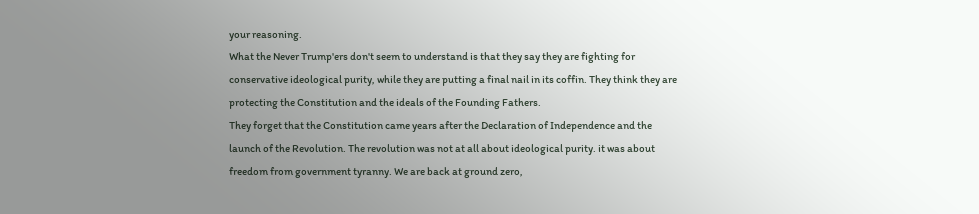your reasoning.
What the Never Trump'ers don't seem to understand is that they say they are fighting for conservative ideological purity, while they are putting a final nail in its coffin. They think they are protecting the Constitution and the ideals of the Founding Fathers.
They forget that the Constitution came years after the Declaration of Independence and the launch of the Revolution. The revolution was not at all about ideological purity. it was about freedom from government tyranny. We are back at ground zero,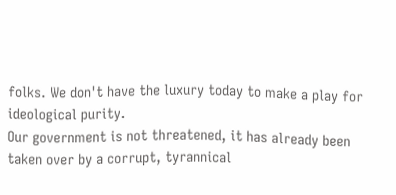folks. We don't have the luxury today to make a play for ideological purity.
Our government is not threatened, it has already been taken over by a corrupt, tyrannical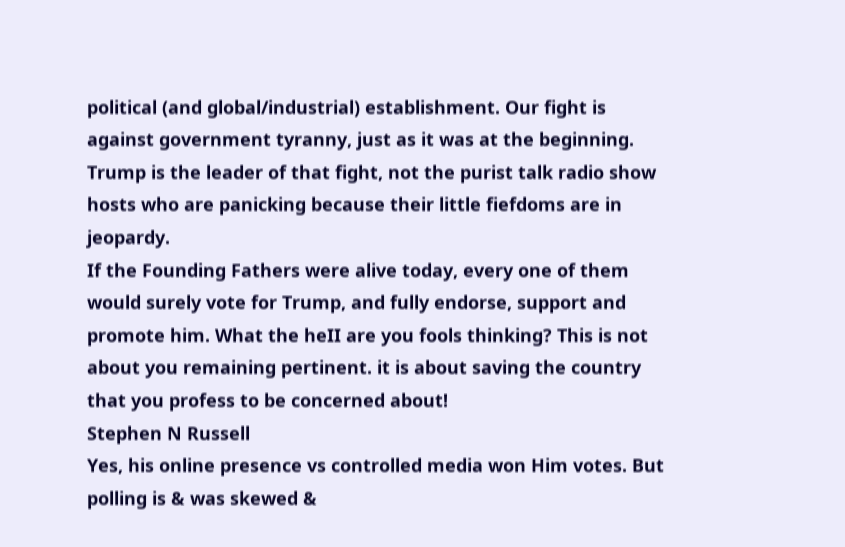political (and global/industrial) establishment. Our fight is against government tyranny, just as it was at the beginning. Trump is the leader of that fight, not the purist talk radio show hosts who are panicking because their little fiefdoms are in jeopardy.
If the Founding Fathers were alive today, every one of them would surely vote for Trump, and fully endorse, support and promote him. What the heII are you fools thinking? This is not about you remaining pertinent. it is about saving the country that you profess to be concerned about!
Stephen N Russell
Yes, his online presence vs controlled media won Him votes. But polling is & was skewed &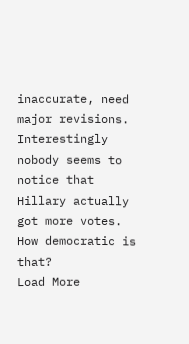inaccurate, need major revisions.
Interestingly nobody seems to notice that Hillary actually got more votes. How democratic is that?
Load More